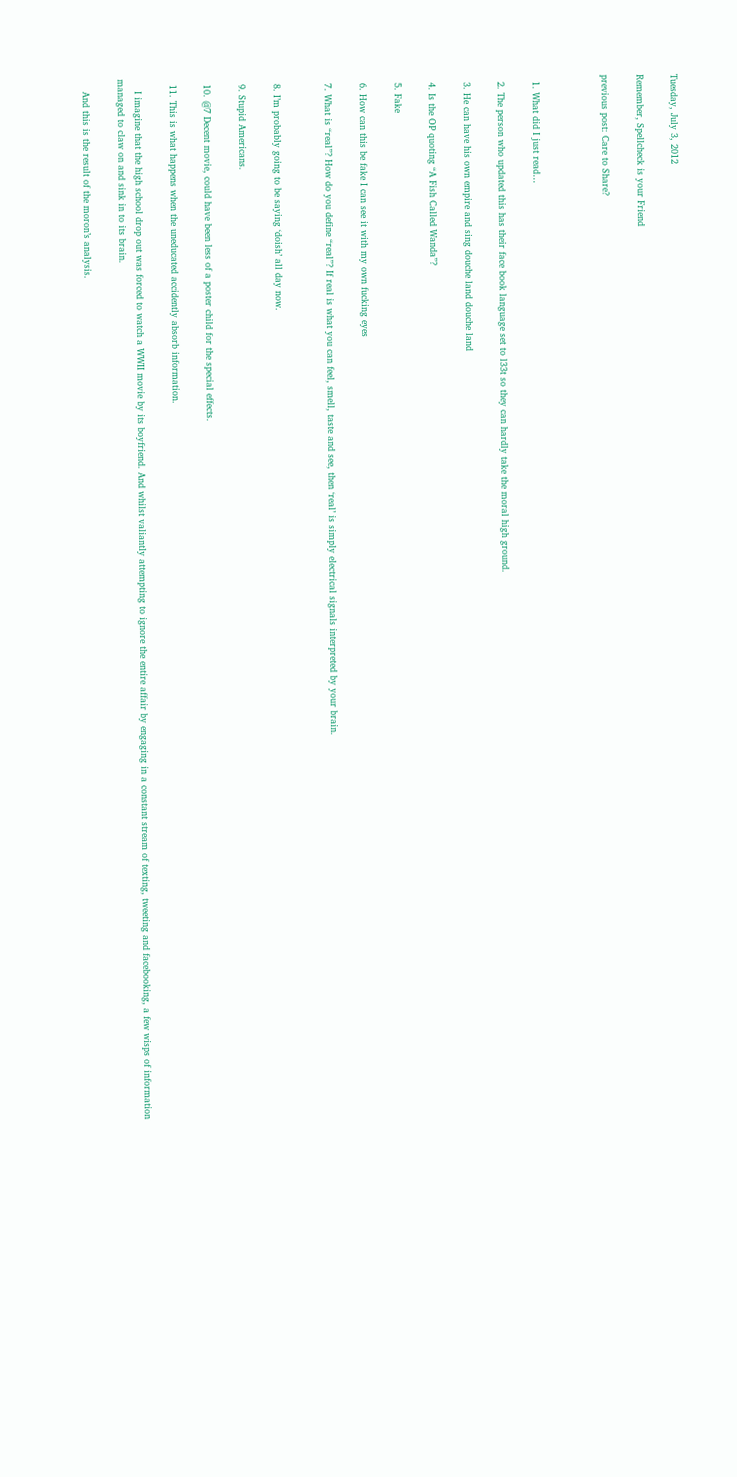Tuesday, July 3, 2012

Remember, Spellcheck is your Friend

previous post: Care to Share?



  1. What did I just read…

  2. The person who updated this has their face book language set to l33t so they can hardly take the moral high ground.

  3. He can have his own empire and sing douche land douche land

  4. Is the OP quoting “A Fish Called Wanda”?

  5. Fake

  6. How can this be fake I can see it with my own fucking eyes

  7. What is “real”? How do you define “real”? If real is what you can feel, smell, taste and see, then ‘real’ is simply electrical signals interpreted by your brain.


  8. I’m probably going to be saying ‘doish’ all day now.

  9. Stupid Americans.

  10. @7 Decent movie, could have been less of a poster child for the special effects.

  11. This is what happens when the uneducated accidently absorb information.

    I imagine that the high school drop out was forced to watch a WWII movie by its boyfriend. And whilst valiantly attempting to ignore the entire affair by engaging in a constant stream of texting, tweeting and facebooking, a few wisps of information managed to claw on and sink in to its brain.

    And this is the result of the moron’s analysis.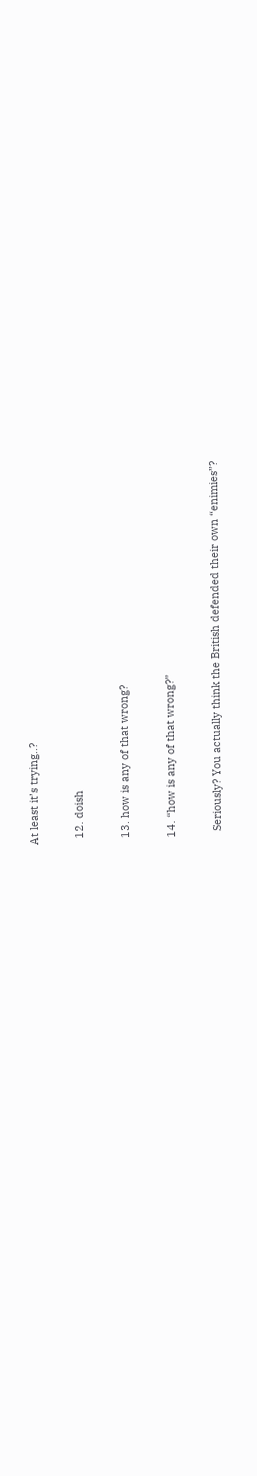At least it’s trying..?

  12. doish

  13. how is any of that wrong?

  14. “how is any of that wrong?”

    Seriously? You actually think the British defended their own “enimies”?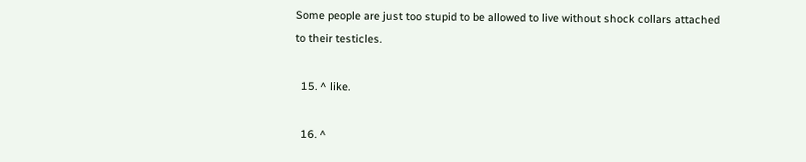Some people are just too stupid to be allowed to live without shock collars attached to their testicles.

  15. ^ like.

  16. ^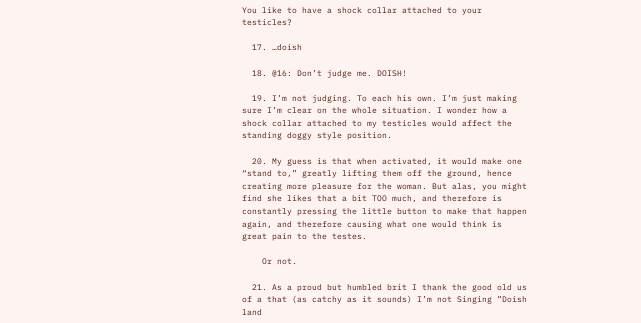You like to have a shock collar attached to your testicles?

  17. …doish

  18. @16: Don’t judge me. DOISH!

  19. I’m not judging. To each his own. I’m just making sure I’m clear on the whole situation. I wonder how a shock collar attached to my testicles would affect the standing doggy style position.

  20. My guess is that when activated, it would make one “stand to,” greatly lifting them off the ground, hence creating more pleasure for the woman. But alas, you might find she likes that a bit TOO much, and therefore is constantly pressing the little button to make that happen again, and therefore causing what one would think is great pain to the testes.

    Or not.

  21. As a proud but humbled brit I thank the good old us of a that (as catchy as it sounds) I’m not Singing ”Doish land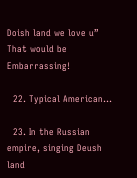Doish land we love u” That would be Embarrassing!

  22. Typical American…

  23. In the Russian empire, singing Deush land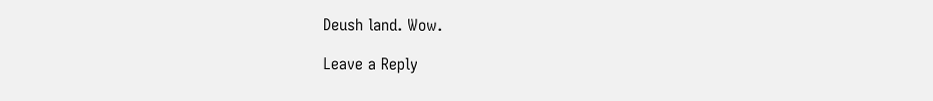Deush land. Wow.

Leave a Reply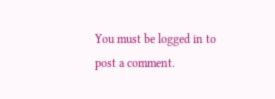You must be logged in to post a comment.